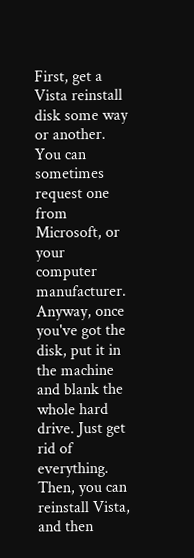First, get a Vista reinstall disk some way or another. You can sometimes request one from Microsoft, or your computer manufacturer. Anyway, once you've got the disk, put it in the machine and blank the whole hard drive. Just get rid of everything. Then, you can reinstall Vista, and then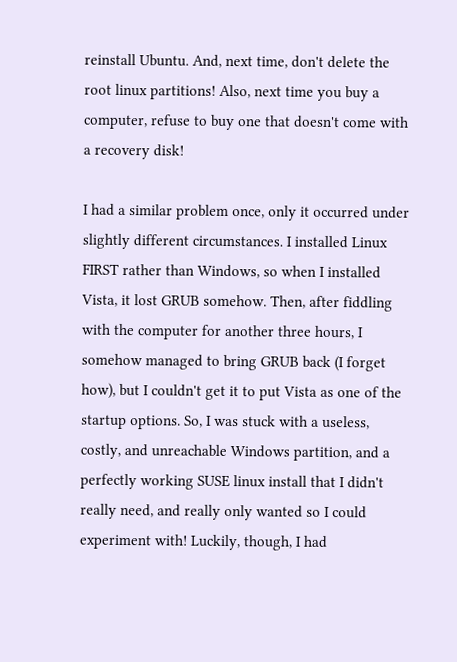reinstall Ubuntu. And, next time, don't delete the root linux partitions! Also, next time you buy a computer, refuse to buy one that doesn't come with a recovery disk!

I had a similar problem once, only it occurred under slightly different circumstances. I installed Linux FIRST rather than Windows, so when I installed Vista, it lost GRUB somehow. Then, after fiddling with the computer for another three hours, I somehow managed to bring GRUB back (I forget how), but I couldn't get it to put Vista as one of the startup options. So, I was stuck with a useless, costly, and unreachable Windows partition, and a perfectly working SUSE linux install that I didn't really need, and really only wanted so I could experiment with! Luckily, though, I had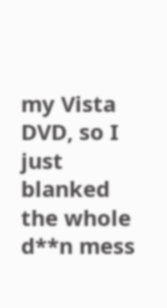my Vista DVD, so I just blanked the whole d**n mess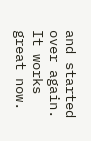and started over again. It works great now.